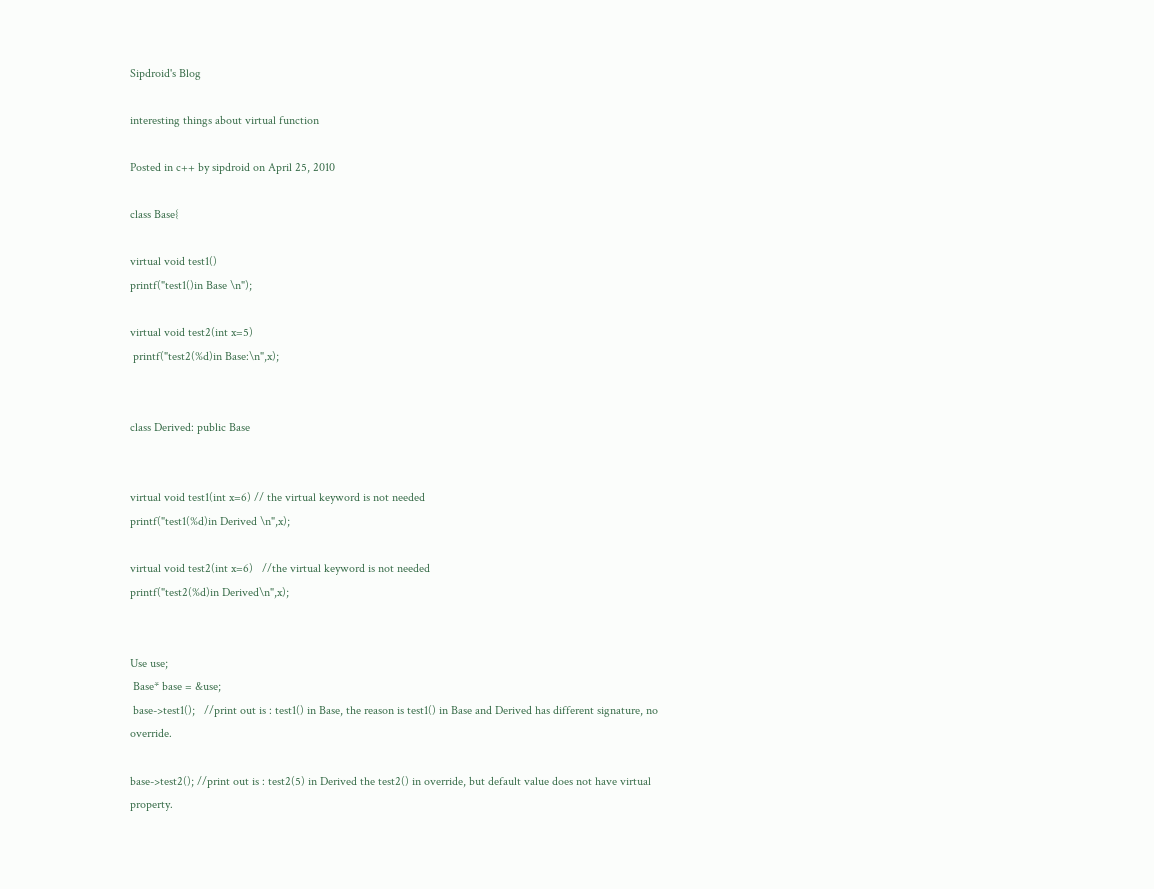Sipdroid's Blog

interesting things about virtual function

Posted in c++ by sipdroid on April 25, 2010

class Base{

virtual void test1()
printf("test1()in Base \n");

virtual void test2(int x=5)
 printf("test2(%d)in Base:\n",x);


class Derived: public Base


virtual void test1(int x=6) // the virtual keyword is not needed
printf("test1(%d)in Derived \n",x);

virtual void test2(int x=6)   //the virtual keyword is not needed
printf("test2(%d)in Derived\n",x);


Use use;
 Base* base = &use;
 base->test1();   //print out is : test1() in Base, the reason is test1() in Base and Derived has different signature, no override.

base->test2(); //print out is : test2(5) in Derived the test2() in override, but default value does not have virtual property.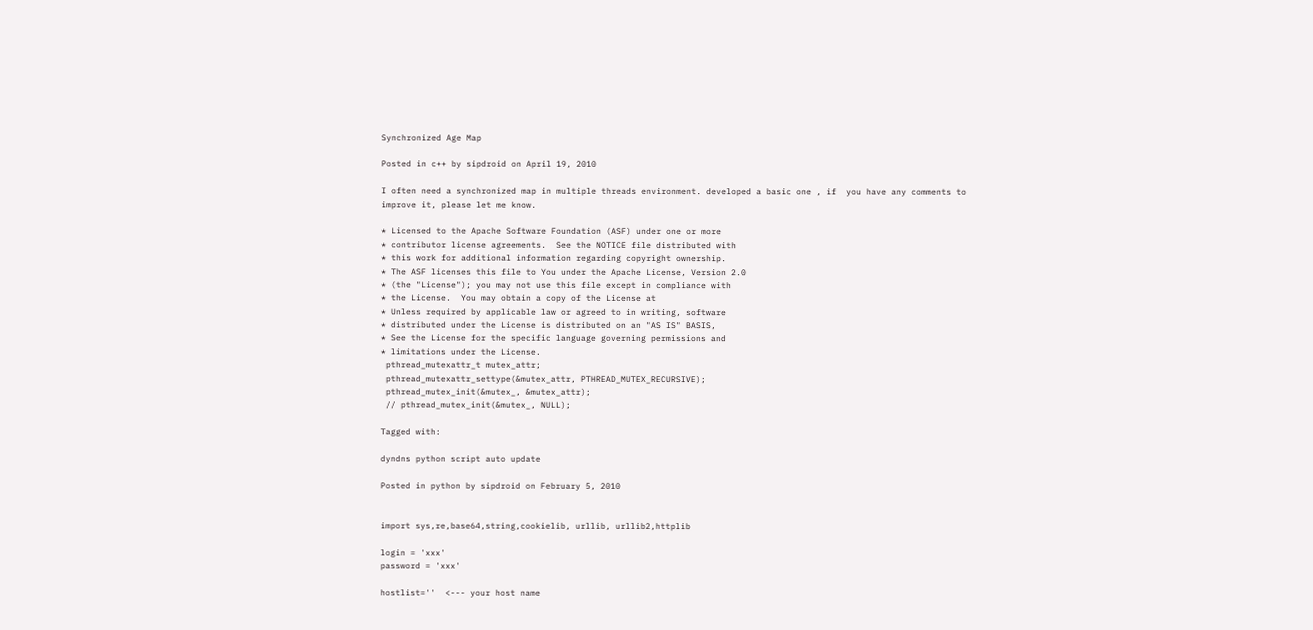Synchronized Age Map

Posted in c++ by sipdroid on April 19, 2010

I often need a synchronized map in multiple threads environment. developed a basic one , if  you have any comments to improve it, please let me know.

* Licensed to the Apache Software Foundation (ASF) under one or more
* contributor license agreements.  See the NOTICE file distributed with
* this work for additional information regarding copyright ownership.
* The ASF licenses this file to You under the Apache License, Version 2.0
* (the "License"); you may not use this file except in compliance with
* the License.  You may obtain a copy of the License at
* Unless required by applicable law or agreed to in writing, software
* distributed under the License is distributed on an "AS IS" BASIS,
* See the License for the specific language governing permissions and
* limitations under the License.
 pthread_mutexattr_t mutex_attr;
 pthread_mutexattr_settype(&mutex_attr, PTHREAD_MUTEX_RECURSIVE);
 pthread_mutex_init(&mutex_, &mutex_attr);
 // pthread_mutex_init(&mutex_, NULL);

Tagged with:

dyndns python script auto update

Posted in python by sipdroid on February 5, 2010


import sys,re,base64,string,cookielib, urllib, urllib2,httplib

login = 'xxx'
password = 'xxx'

hostlist=''  <--- your host name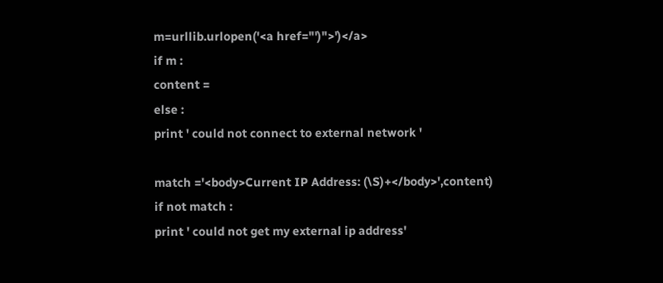m=urllib.urlopen('<a href="')">')</a>
if m :
content =
else :
print ' could not connect to external network '

match ='<body>Current IP Address: (\S)+</body>',content)
if not match :
print ' could not get my external ip address'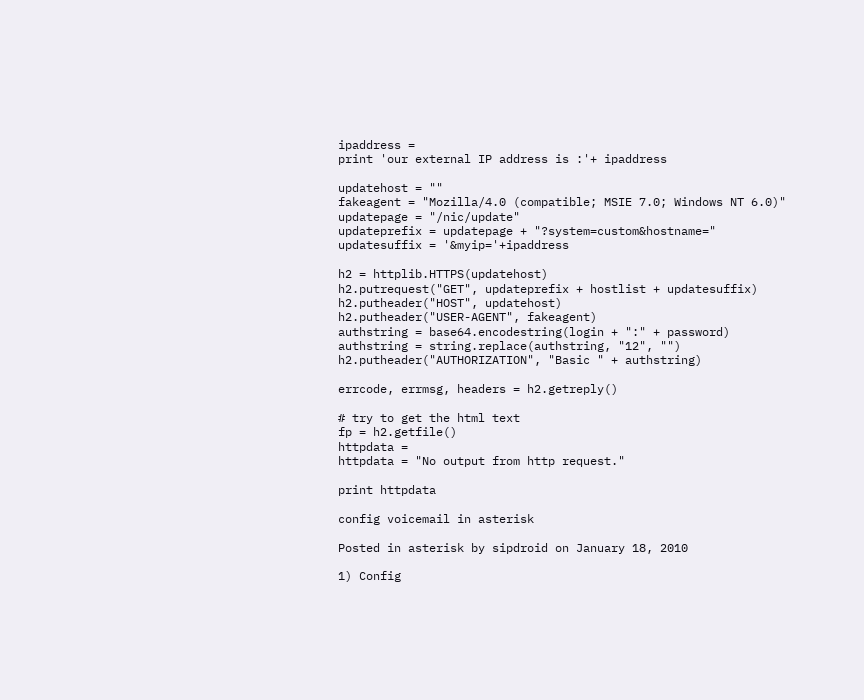ipaddress =
print 'our external IP address is :'+ ipaddress

updatehost = ""
fakeagent = "Mozilla/4.0 (compatible; MSIE 7.0; Windows NT 6.0)"
updatepage = "/nic/update"
updateprefix = updatepage + "?system=custom&hostname="
updatesuffix = '&myip='+ipaddress

h2 = httplib.HTTPS(updatehost)
h2.putrequest("GET", updateprefix + hostlist + updatesuffix)
h2.putheader("HOST", updatehost)
h2.putheader("USER-AGENT", fakeagent)
authstring = base64.encodestring(login + ":" + password)
authstring = string.replace(authstring, "12", "")
h2.putheader("AUTHORIZATION", "Basic " + authstring)

errcode, errmsg, headers = h2.getreply()

# try to get the html text
fp = h2.getfile()
httpdata =
httpdata = "No output from http request."

print httpdata

config voicemail in asterisk

Posted in asterisk by sipdroid on January 18, 2010

1) Config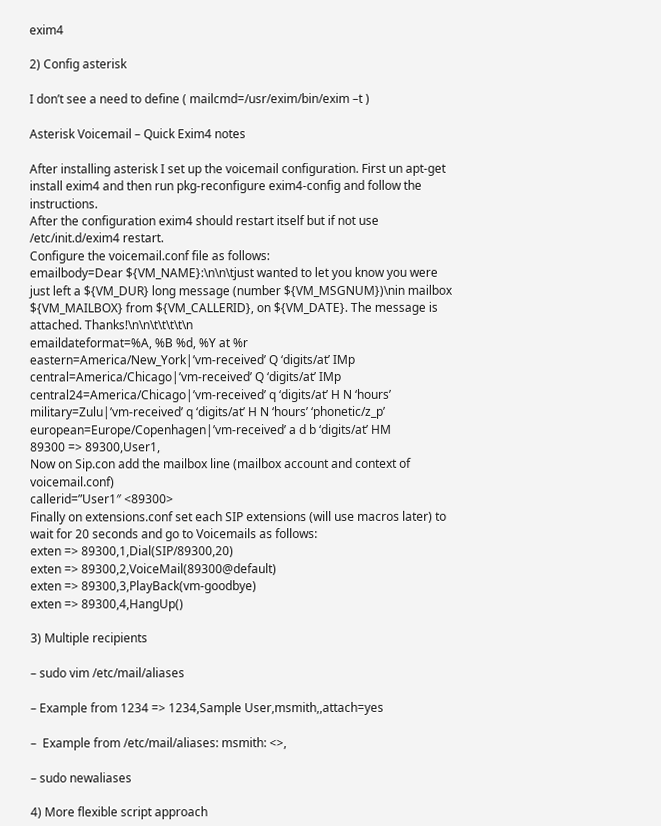exim4

2) Config asterisk

I don’t see a need to define ( mailcmd=/usr/exim/bin/exim –t )

Asterisk Voicemail – Quick Exim4 notes

After installing asterisk I set up the voicemail configuration. First un apt-get install exim4 and then run pkg-reconfigure exim4-config and follow the instructions.
After the configuration exim4 should restart itself but if not use /etc/init.d/exim4 restart.
Configure the voicemail.conf file as follows:
emailbody=Dear ${VM_NAME}:\n\n\tjust wanted to let you know you were just left a ${VM_DUR} long message (number ${VM_MSGNUM})\nin mailbox ${VM_MAILBOX} from ${VM_CALLERID}, on ${VM_DATE}. The message is attached. Thanks!\n\n\t\t\t\t\n
emaildateformat=%A, %B %d, %Y at %r
eastern=America/New_York|’vm-received’ Q ‘digits/at’ IMp
central=America/Chicago|’vm-received’ Q ‘digits/at’ IMp
central24=America/Chicago|’vm-received’ q ‘digits/at’ H N ‘hours’
military=Zulu|’vm-received’ q ‘digits/at’ H N ‘hours’ ‘phonetic/z_p’
european=Europe/Copenhagen|’vm-received’ a d b ‘digits/at’ HM
89300 => 89300,User1,
Now on Sip.con add the mailbox line (mailbox account and context of voicemail.conf)
callerid=”User1″ <89300>
Finally on extensions.conf set each SIP extensions (will use macros later) to wait for 20 seconds and go to Voicemails as follows:
exten => 89300,1,Dial(SIP/89300,20)
exten => 89300,2,VoiceMail(89300@default)
exten => 89300,3,PlayBack(vm-goodbye)
exten => 89300,4,HangUp()

3) Multiple recipients

– sudo vim /etc/mail/aliases

– Example from 1234 => 1234,Sample User,msmith,,attach=yes

–  Example from /etc/mail/aliases: msmith: <>,

– sudo newaliases

4) More flexible script approach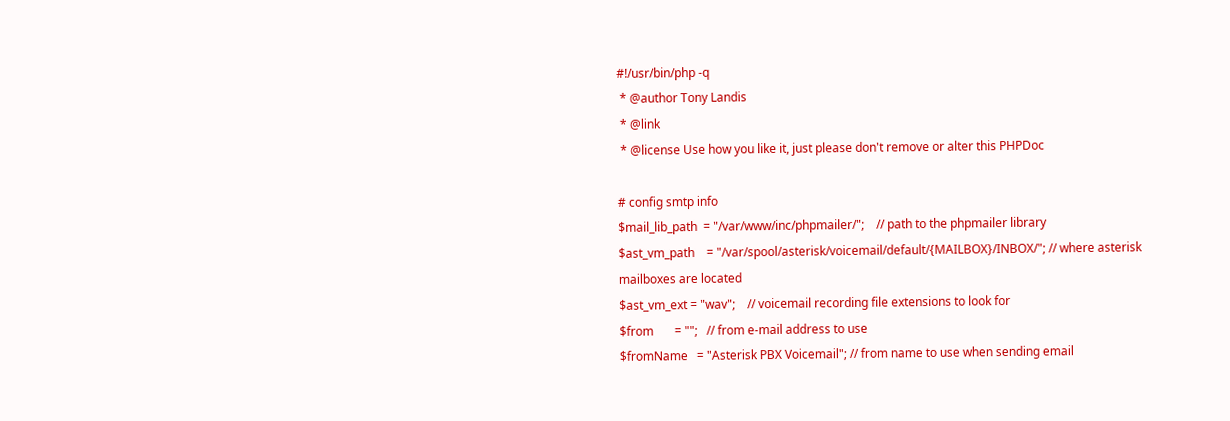#!/usr/bin/php -q
 * @author Tony Landis
 * @link
 * @license Use how you like it, just please don't remove or alter this PHPDoc

# config smtp info
$mail_lib_path  = "/var/www/inc/phpmailer/";    // path to the phpmailer library
$ast_vm_path    = "/var/spool/asterisk/voicemail/default/{MAILBOX}/INBOX/"; // where asterisk mailboxes are located
$ast_vm_ext = "wav";    // voicemail recording file extensions to look for
$from       = "";   // from e-mail address to use
$fromName   = "Asterisk PBX Voicemail"; // from name to use when sending email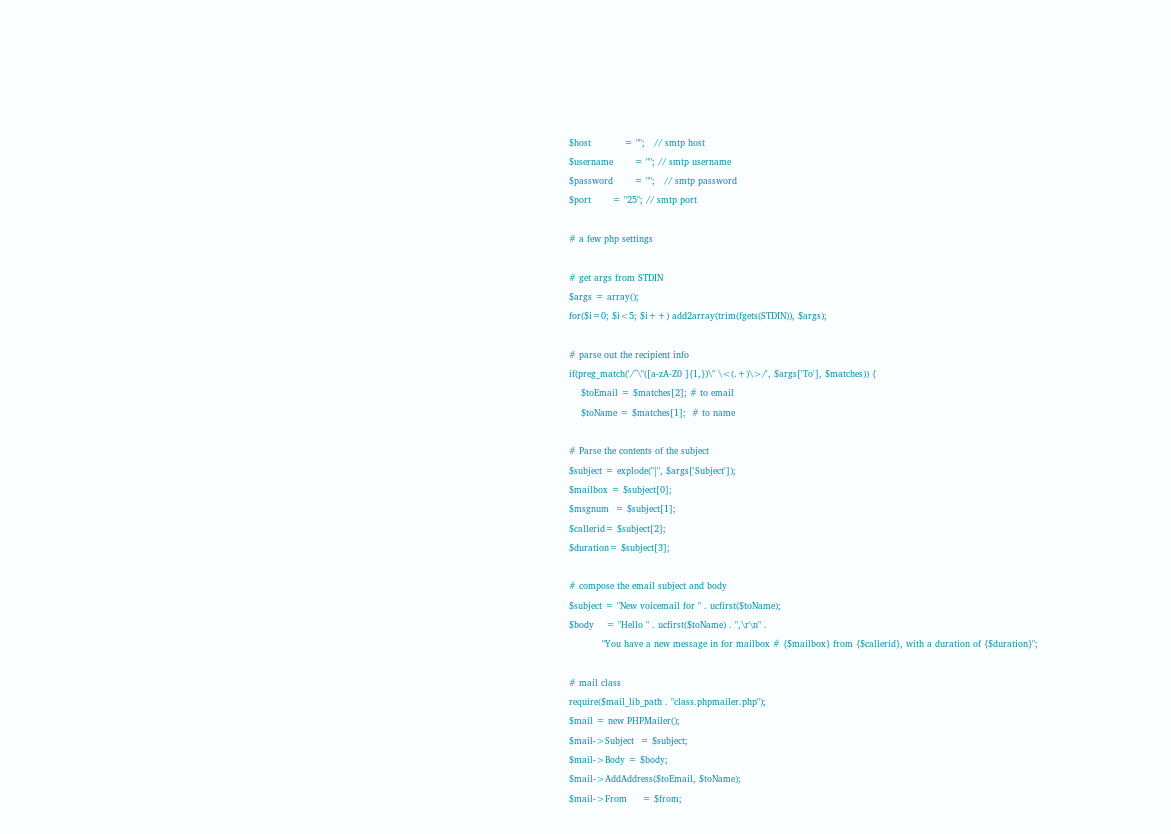$host           = "";   // smtp host
$username       = ""; // smtp username
$password       = "";   // smtp password
$port       = "25"; // smtp port

# a few php settings

# get args from STDIN
$args = array();
for($i=0; $i<5; $i++) add2array(trim(fgets(STDIN)), $args);

# parse out the recipient info
if(preg_match('/^\"([a-zA-Z0 ]{1,})\" \<(.+)\>/', $args['To'], $matches)) {
    $toEmail = $matches[2]; # to email
    $toName = $matches[1];  # to name

# Parse the contents of the subject
$subject = explode("|", $args['Subject']);
$mailbox = $subject[0];
$msgnum  = $subject[1];
$callerid= $subject[2];
$duration= $subject[3];

# compose the email subject and body
$subject = "New voicemail for " . ucfirst($toName);
$body    = "Hello " . ucfirst($toName) . ",\r\n" .
           "You have a new message in for mailbox # {$mailbox} from {$callerid}, with a duration of {$duration}";

# mail class
require($mail_lib_path . "class.phpmailer.php");
$mail = new PHPMailer();
$mail->Subject  = $subject;
$mail->Body = $body;
$mail->AddAddress($toEmail, $toName);
$mail->From     = $from;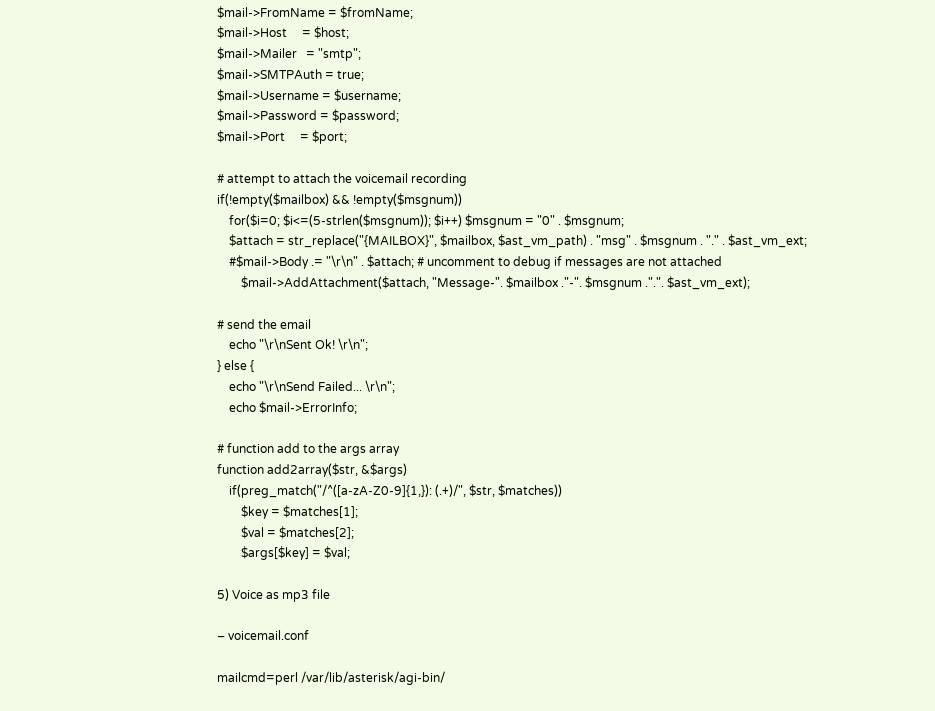$mail->FromName = $fromName;
$mail->Host     = $host;
$mail->Mailer   = "smtp";
$mail->SMTPAuth = true;
$mail->Username = $username;
$mail->Password = $password;
$mail->Port     = $port;

# attempt to attach the voicemail recording
if(!empty($mailbox) && !empty($msgnum))
    for($i=0; $i<=(5-strlen($msgnum)); $i++) $msgnum = "0" . $msgnum;
    $attach = str_replace("{MAILBOX}", $mailbox, $ast_vm_path) . "msg" . $msgnum . "." . $ast_vm_ext;
    #$mail->Body .= "\r\n" . $attach; # uncomment to debug if messages are not attached
        $mail->AddAttachment($attach, "Message-". $mailbox ."-". $msgnum .".". $ast_vm_ext);

# send the email
    echo "\r\nSent Ok! \r\n";
} else {
    echo "\r\nSend Failed... \r\n";
    echo $mail->ErrorInfo;

# function add to the args array
function add2array($str, &$args)
    if(preg_match("/^([a-zA-Z0-9]{1,}): (.+)/", $str, $matches))
        $key = $matches[1];
        $val = $matches[2];
        $args[$key] = $val;

5) Voice as mp3 file

– voicemail.conf

mailcmd=perl /var/lib/asterisk/agi-bin/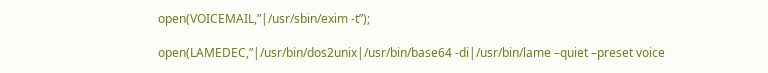open(VOICEMAIL,”|/usr/sbin/exim -t”);

open(LAMEDEC,”|/usr/bin/dos2unix|/usr/bin/base64 -di|/usr/bin/lame –quiet –preset voice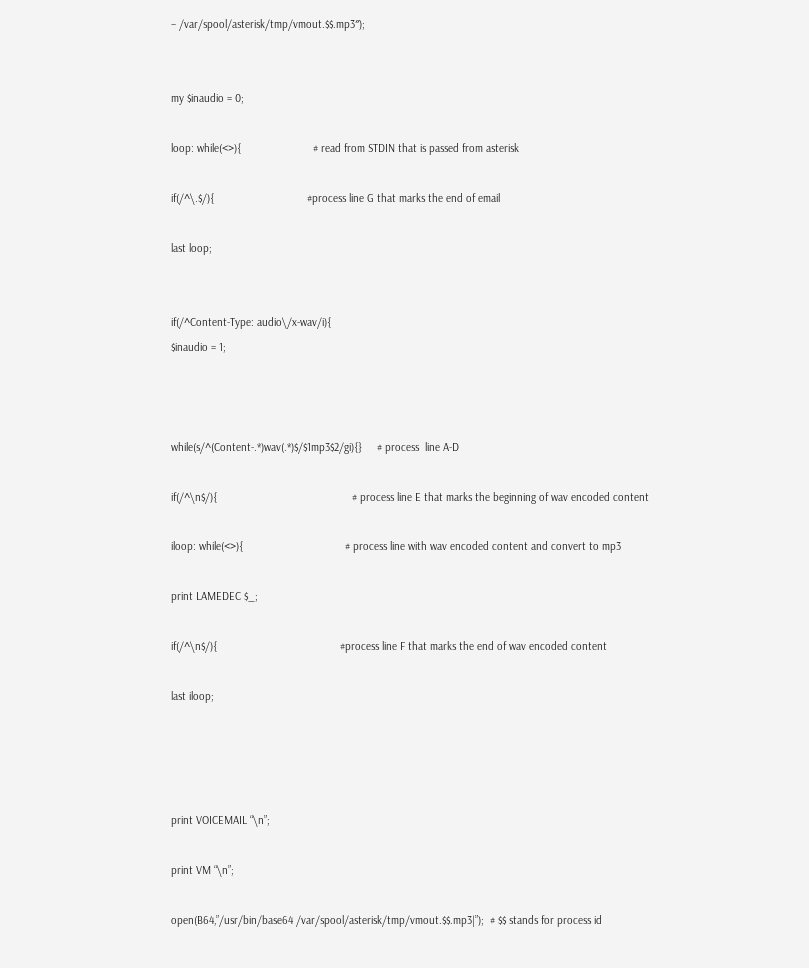– /var/spool/asterisk/tmp/vmout.$$.mp3″);


my $inaudio = 0;

loop: while(<>){                        # read from STDIN that is passed from asterisk

if(/^\.$/){                               #process line G that marks the end of email

last loop;


if(/^Content-Type: audio\/x-wav/i){
$inaudio = 1;



while(s/^(Content-.*)wav(.*)$/$1mp3$2/gi){}     # process  line A-D

if(/^\n$/){                                             # process line E that marks the beginning of wav encoded content

iloop: while(<>){                                  # process line with wav encoded content and convert to mp3

print LAMEDEC $_;

if(/^\n$/){                                         #process line F that marks the end of wav encoded content

last iloop;




print VOICEMAIL “\n”;

print VM “\n”;

open(B64,”/usr/bin/base64 /var/spool/asterisk/tmp/vmout.$$.mp3|”);  # $$ stands for process id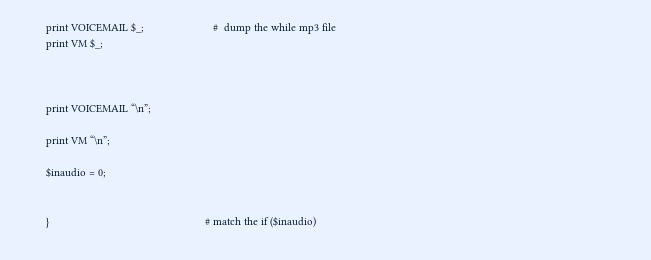print VOICEMAIL $_;                       #  dump the while mp3 file
print VM $_;



print VOICEMAIL “\n”;

print VM “\n”;

$inaudio = 0;


}                                                    # match the if ($inaudio)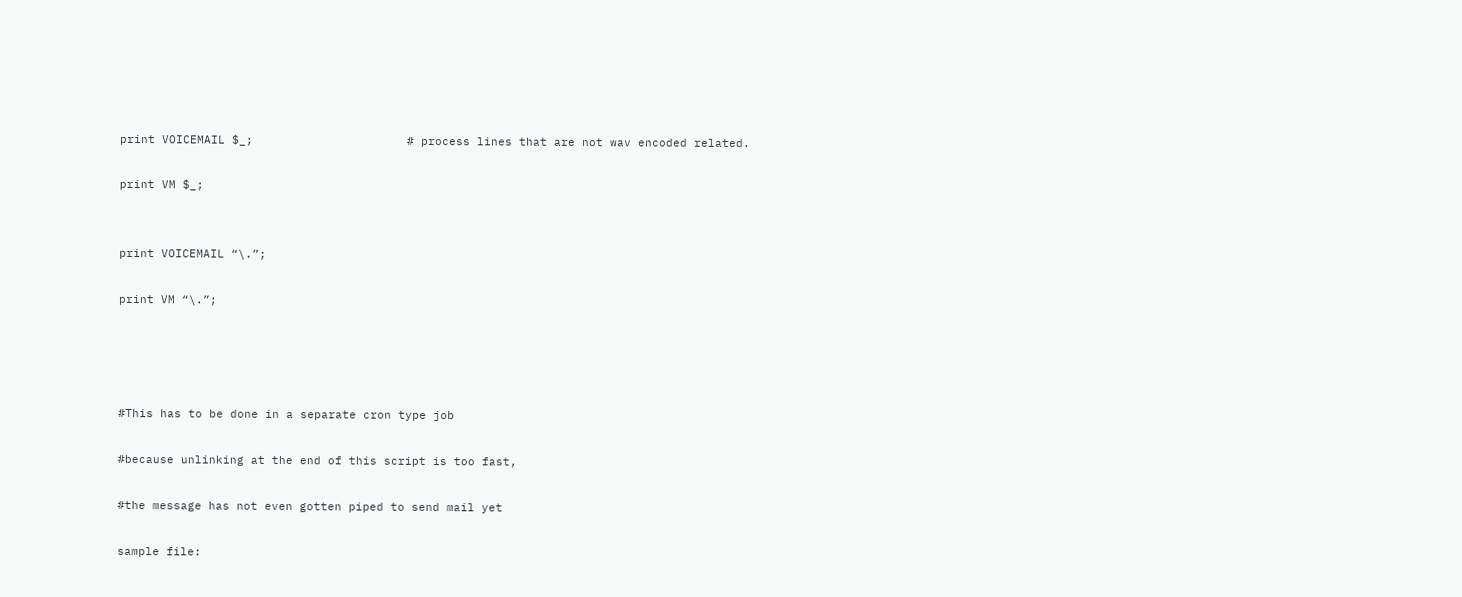print VOICEMAIL $_;                      # process lines that are not wav encoded related.

print VM $_;


print VOICEMAIL “\.”;

print VM “\.”;




#This has to be done in a separate cron type job

#because unlinking at the end of this script is too fast,

#the message has not even gotten piped to send mail yet

sample file: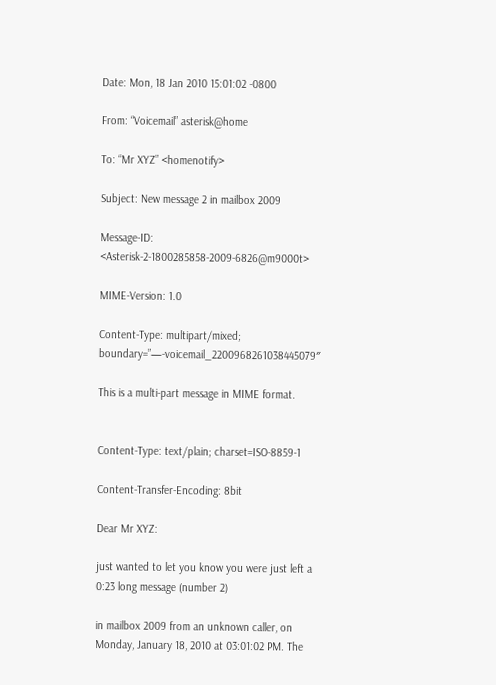Date: Mon, 18 Jan 2010 15:01:02 -0800

From: “Voicemail” asterisk@home

To: “Mr XYZ” <homenotify>

Subject: New message 2 in mailbox 2009

Message-ID: <Asterisk-2-1800285858-2009-6826@m9000t>

MIME-Version: 1.0

Content-Type: multipart/mixed; boundary=”—-voicemail_2200968261038445079″

This is a multi-part message in MIME format.


Content-Type: text/plain; charset=ISO-8859-1

Content-Transfer-Encoding: 8bit

Dear Mr XYZ:

just wanted to let you know you were just left a 0:23 long message (number 2)

in mailbox 2009 from an unknown caller, on Monday, January 18, 2010 at 03:01:02 PM. The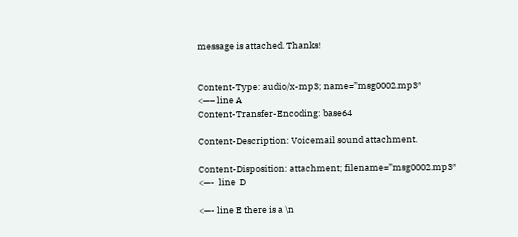message is attached. Thanks!


Content-Type: audio/x-mp3; name=”msg0002.mp3″                                <—– line A
Content-Transfer-Encoding: base64

Content-Description: Voicemail sound attachment.

Content-Disposition: attachment; filename=”msg0002.mp3″                  <—-  line  D

<—- line E there is a \n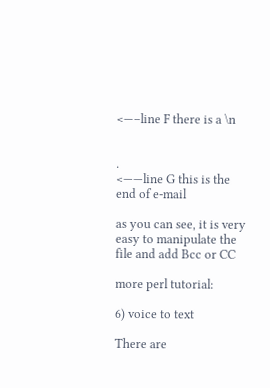<—–line F there is a \n


.                                           <——line G this is the end of e-mail

as you can see, it is very easy to manipulate the file and add Bcc or CC

more perl tutorial:

6) voice to text

There are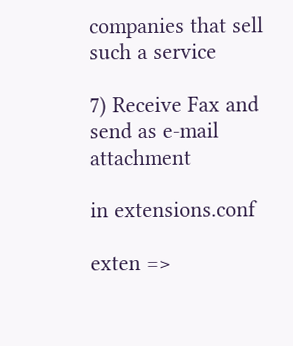companies that sell such a service

7) Receive Fax and send as e-mail attachment

in extensions.conf

exten =>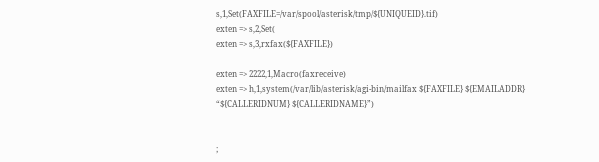s,1,Set(FAXFILE=/var/spool/asterisk/tmp/${UNIQUEID}.tif)
exten => s,2,Set(
exten => s,3,rxfax(${FAXFILE})

exten => 2222,1,Macro(faxreceive)
exten => h,1,system(/var/lib/asterisk/agi-bin/mailfax ${FAXFILE} ${EMAILADDR} “${CALLERIDNUM} ${CALLERIDNAME}”)


;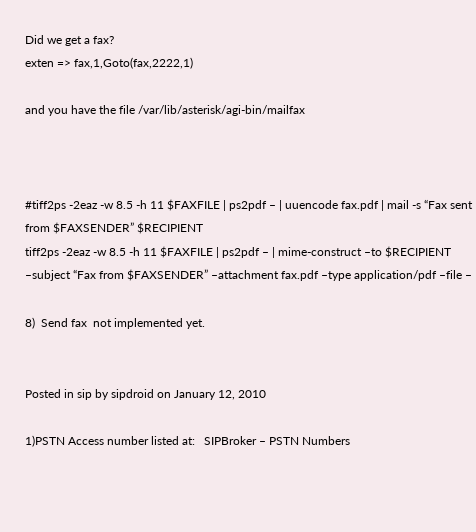Did we get a fax?
exten => fax,1,Goto(fax,2222,1)

and you have the file /var/lib/asterisk/agi-bin/mailfax



#tiff2ps -2eaz -w 8.5 -h 11 $FAXFILE | ps2pdf – | uuencode fax.pdf | mail -s “Fax sent from $FAXSENDER” $RECIPIENT
tiff2ps -2eaz -w 8.5 -h 11 $FAXFILE | ps2pdf – | mime-construct –to $RECIPIENT –subject “Fax from $FAXSENDER” –attachment fax.pdf –type application/pdf –file –

8)  Send fax  not implemented yet.


Posted in sip by sipdroid on January 12, 2010

1)PSTN Access number listed at:   SIPBroker – PSTN Numbers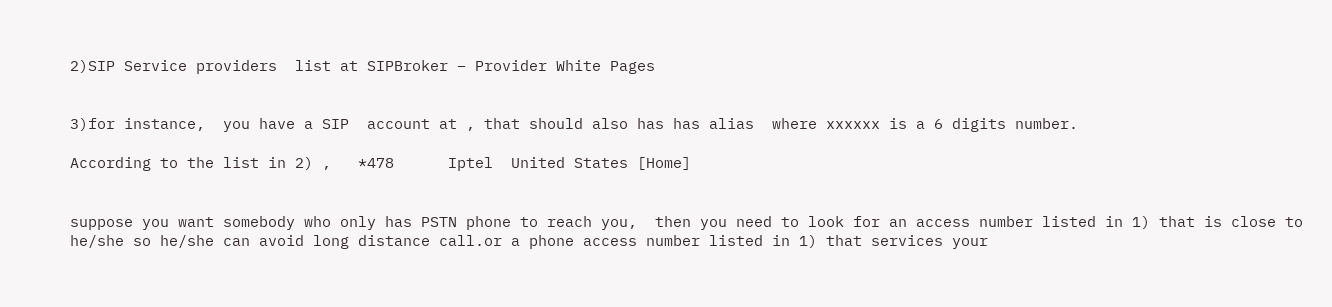2)SIP Service providers  list at SIPBroker – Provider White Pages


3)for instance,  you have a SIP  account at , that should also has has alias  where xxxxxx is a 6 digits number.

According to the list in 2) ,   *478      Iptel  United States [Home]


suppose you want somebody who only has PSTN phone to reach you,  then you need to look for an access number listed in 1) that is close to he/she so he/she can avoid long distance call.or a phone access number listed in 1) that services your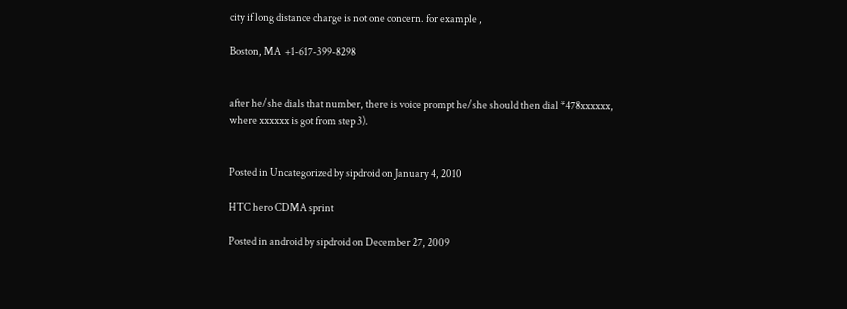city if long distance charge is not one concern. for example ,

Boston, MA  +1-617-399-8298


after he/she dials that number, there is voice prompt he/she should then dial *478xxxxxx, where xxxxxx is got from step 3).


Posted in Uncategorized by sipdroid on January 4, 2010

HTC hero CDMA sprint

Posted in android by sipdroid on December 27, 2009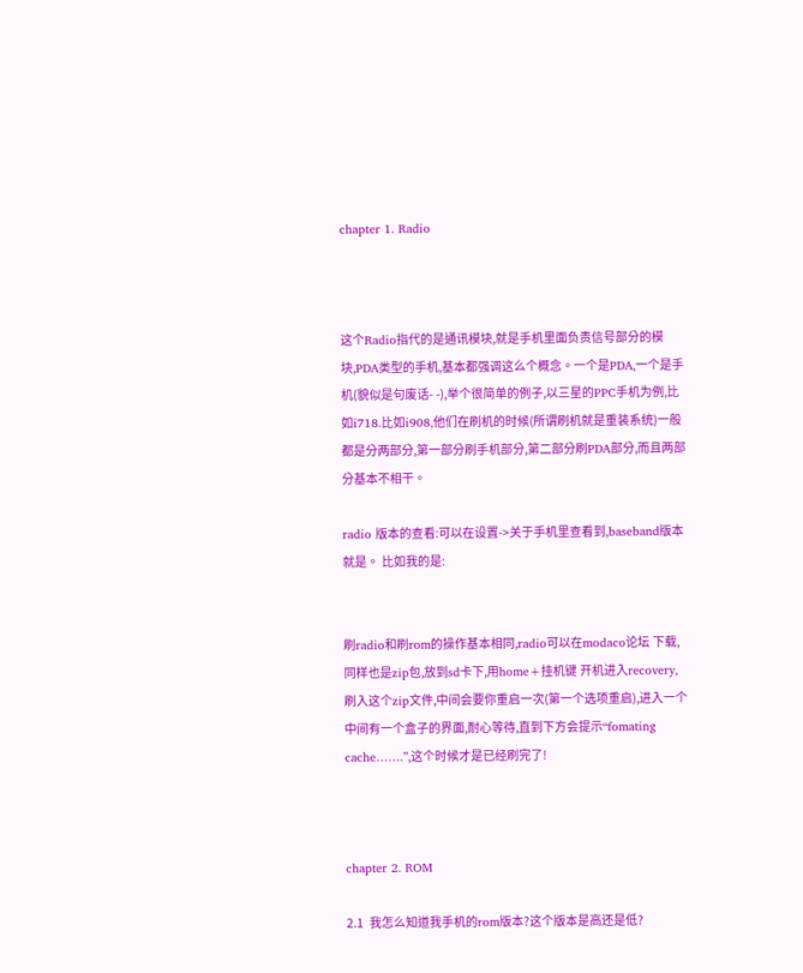chapter 1. Radio



这个Radio指代的是通讯模块,就是手机里面负责信号部分的模块,PDA类型的手机,基本都强调这么个概念。一个是PDA,一个是手机(貌似是句废话- -),举个很简单的例子,以三星的PPC手机为例,比如i718.比如i908,他们在刷机的时候(所谓刷机就是重装系统)一般都是分两部分,第一部分刷手机部分,第二部分刷PDA部分,而且两部分基本不相干。

radio 版本的查看:可以在设置->关于手机里查看到,baseband版本就是。 比如我的是:


刷radio和刷rom的操作基本相同,radio可以在modaco论坛 下载,同样也是zip包,放到sd卡下,用home+挂机键 开机进入recovery,刷入这个zip文件,中间会要你重启一次(第一个选项重启),进入一个中间有一个盒子的界面,耐心等待,直到下方会提示“fomating cache…….”,这个时候才是已经刷完了!



chapter 2. ROM

2.1  我怎么知道我手机的rom版本?这个版本是高还是低?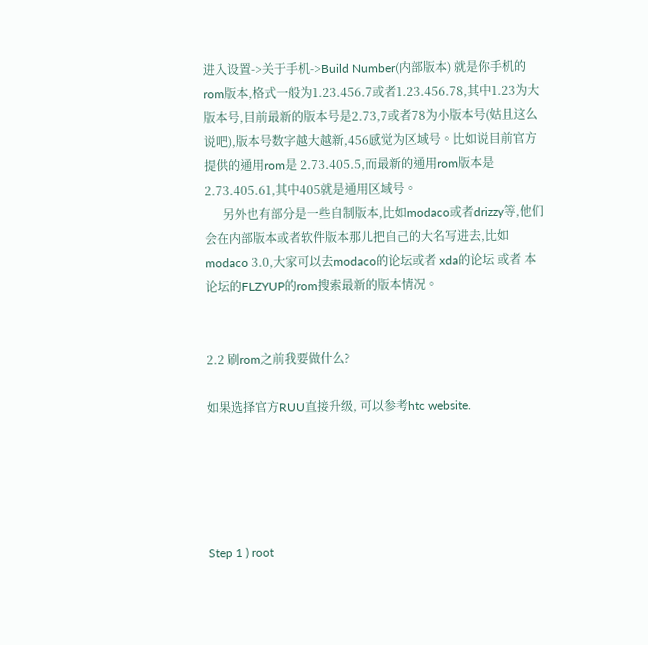进入设置->关于手机->Build Number(内部版本) 就是你手机的rom版本,格式一般为1.23.456.7或者1.23.456.78,其中1.23为大版本号,目前最新的版本号是2.73,7或者78为小版本号(姑且这么说吧),版本号数字越大越新,456感觉为区域号。比如说目前官方提供的通用rom是 2.73.405.5,而最新的通用rom版本是2.73.405.61,其中405就是通用区域号。
      另外也有部分是一些自制版本,比如modaco或者drizzy等,他们会在内部版本或者软件版本那儿把自己的大名写进去,比如modaco 3.0,大家可以去modaco的论坛或者 xda的论坛 或者 本论坛的FLZYUP的rom搜索最新的版本情况。


2.2 刷rom之前我要做什么?

如果选择官方RUU直接升级, 可以参考htc website.





Step 1 ) root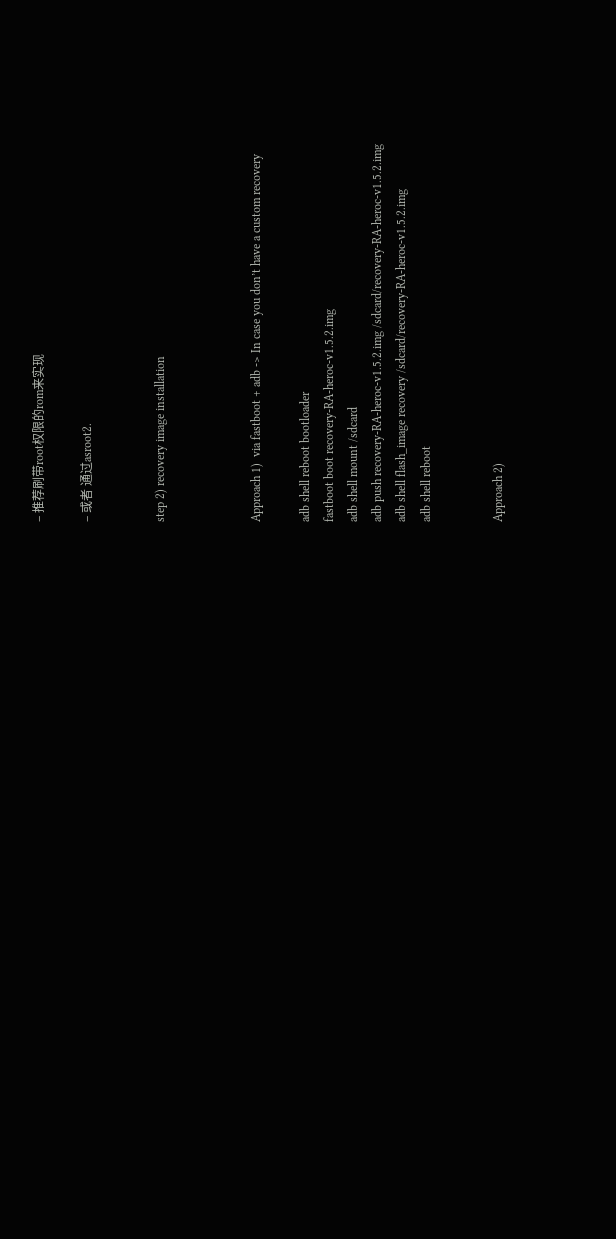– 推荐刷带root权限的rom来实现

– 或者 通过asroot2.


step 2) recovery image installation



Approach 1)  via fastboot + adb -> In case you don’t have a custom recovery

adb shell reboot bootloader
fastboot boot recovery-RA-heroc-v1.5.2.img
adb shell mount /sdcard
adb push recovery-RA-heroc-v1.5.2.img /sdcard/recovery-RA-heroc-v1.5.2.img
adb shell flash_image recovery /sdcard/recovery-RA-heroc-v1.5.2.img
adb shell reboot


Approach 2)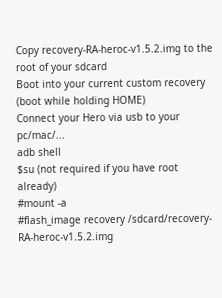Copy recovery-RA-heroc-v1.5.2.img to the root of your sdcard
Boot into your current custom recovery (boot while holding HOME)
Connect your Hero via usb to your pc/mac/...
adb shell
$su (not required if you have root already)
#mount -a
#flash_image recovery /sdcard/recovery-RA-heroc-v1.5.2.img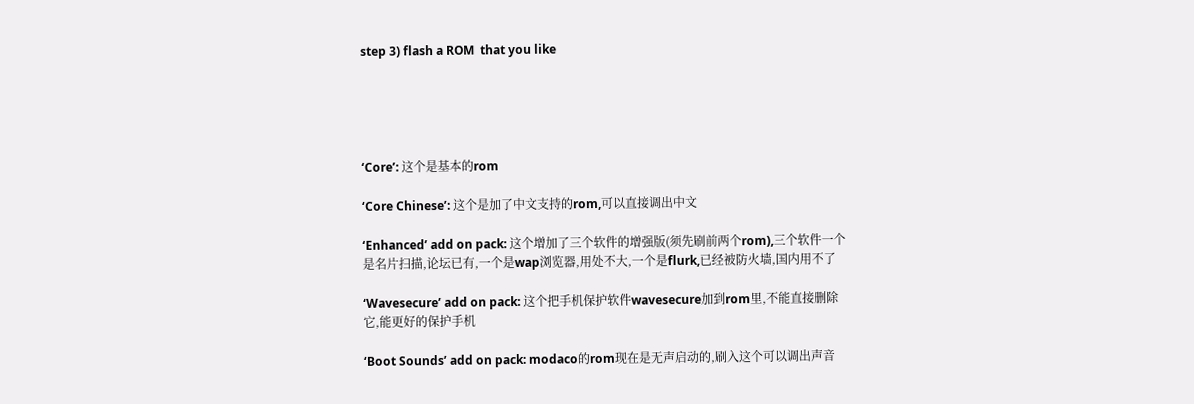step 3) flash a ROM  that you like





‘Core’: 这个是基本的rom

‘Core Chinese’: 这个是加了中文支持的rom,可以直接调出中文

‘Enhanced’ add on pack: 这个增加了三个软件的增强版(须先刷前两个rom),三个软件一个是名片扫描,论坛已有,一个是wap浏览器,用处不大,一个是flurk,已经被防火墙,国内用不了

‘Wavesecure’ add on pack: 这个把手机保护软件wavesecure加到rom里,不能直接删除它,能更好的保护手机

‘Boot Sounds’ add on pack: modaco的rom现在是无声启动的,刷入这个可以调出声音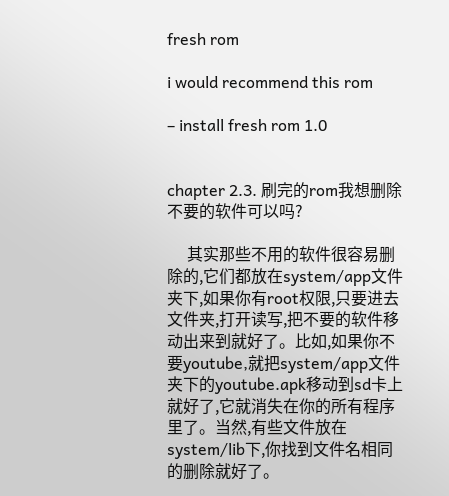fresh rom

i would recommend this rom

– install fresh rom 1.0


chapter 2.3. 刷完的rom我想删除不要的软件可以吗?

     其实那些不用的软件很容易删除的,它们都放在system/app文件夹下,如果你有root权限,只要进去文件夹,打开读写,把不要的软件移动出来到就好了。比如,如果你不要youtube,就把system/app文件夹下的youtube.apk移动到sd卡上就好了,它就消失在你的所有程序里了。当然,有些文件放在system/lib下,你找到文件名相同的删除就好了。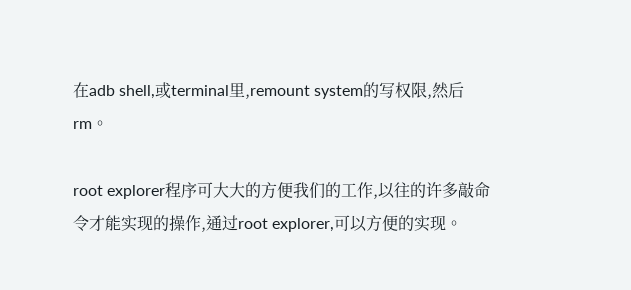在adb shell,或terminal里,remount system的写权限,然后rm。

root explorer程序可大大的方便我们的工作,以往的许多敲命令才能实现的操作,通过root explorer,可以方便的实现。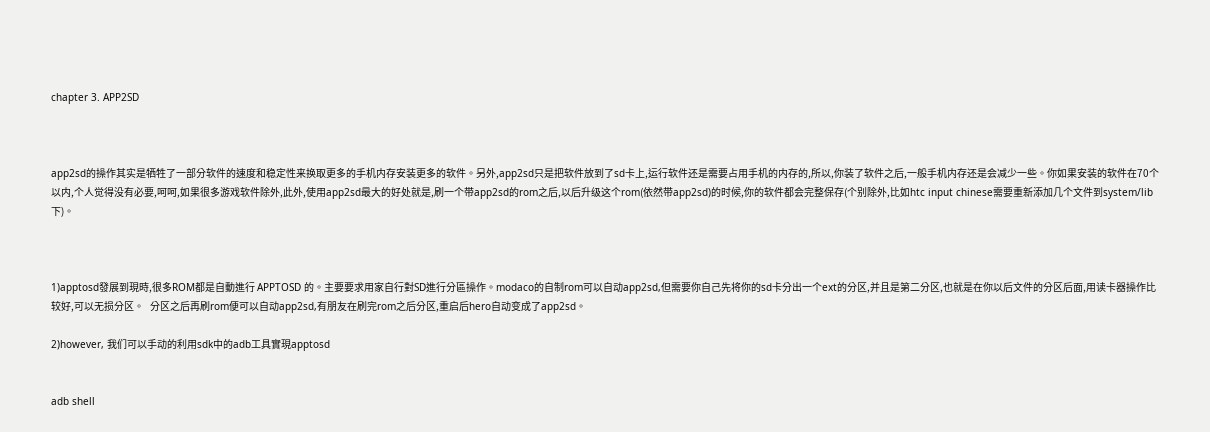chapter 3. APP2SD



app2sd的操作其实是牺牲了一部分软件的速度和稳定性来换取更多的手机内存安装更多的软件。另外,app2sd只是把软件放到了sd卡上,运行软件还是需要占用手机的内存的,所以,你装了软件之后,一般手机内存还是会减少一些。你如果安装的软件在70个以内,个人觉得没有必要,呵呵,如果很多游戏软件除外,此外,使用app2sd最大的好处就是,刷一个带app2sd的rom之后,以后升级这个rom(依然带app2sd)的时候,你的软件都会完整保存(个别除外,比如htc input chinese需要重新添加几个文件到system/lib下)。



1)apptosd發展到現時,很多ROM都是自動進行 APPTOSD 的。主要要求用家自行對SD進行分區操作。modaco的自制rom可以自动app2sd,但需要你自己先将你的sd卡分出一个ext的分区,并且是第二分区,也就是在你以后文件的分区后面,用读卡器操作比较好,可以无损分区。   分区之后再刷rom便可以自动app2sd,有朋友在刷完rom之后分区,重启后hero自动变成了app2sd。

2)however, 我们可以手动的利用sdk中的adb工具實現apptosd


adb shell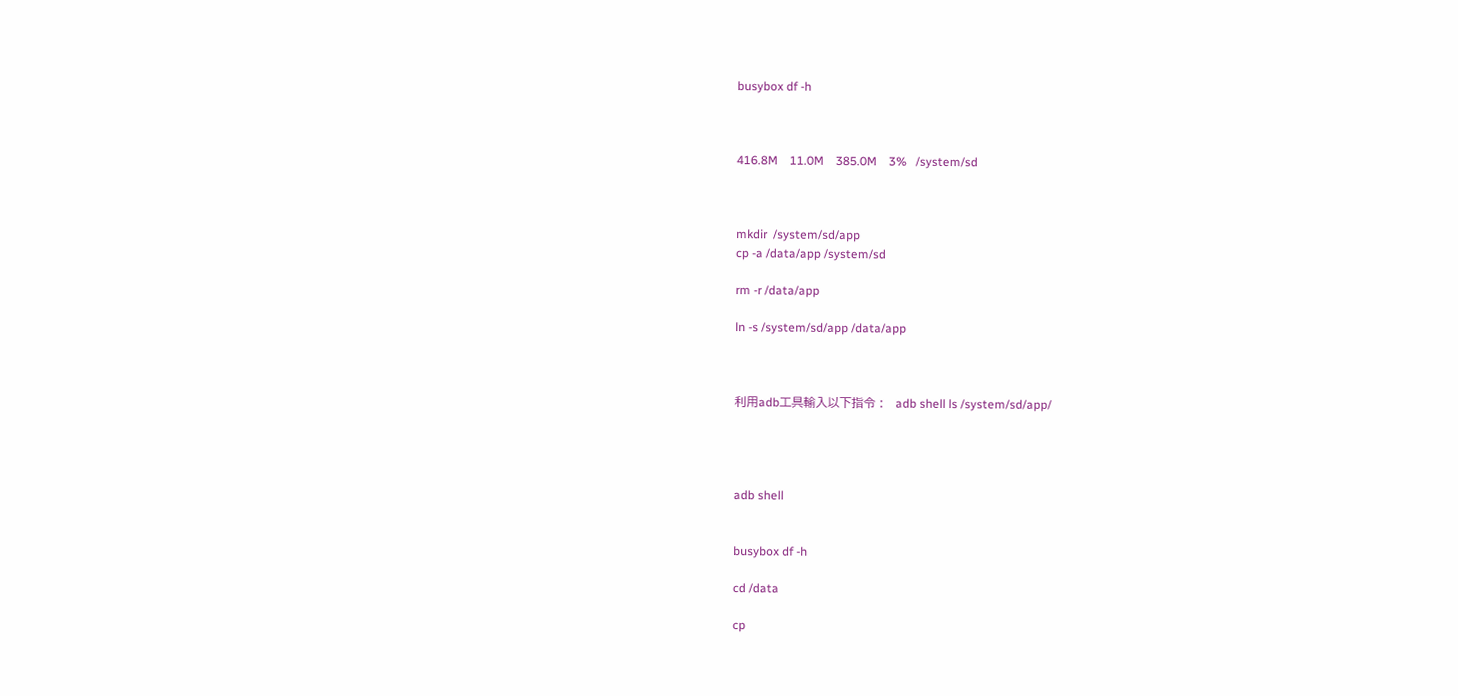busybox df -h



416.8M    11.0M    385.0M    3%   /system/sd



mkdir  /system/sd/app
cp -a /data/app /system/sd

rm -r /data/app

ln -s /system/sd/app /data/app



利用adb工具輸入以下指令 :   adb shell ls /system/sd/app/




adb shell


busybox df -h

cd /data

cp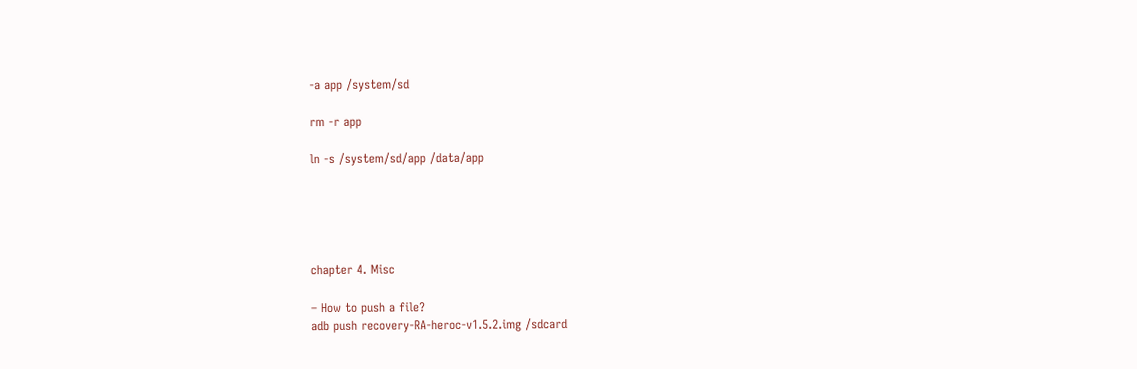-a app /system/sd

rm -r app

ln -s /system/sd/app /data/app





chapter 4. Misc

– How to push a file?
adb push recovery-RA-heroc-v1.5.2.img /sdcard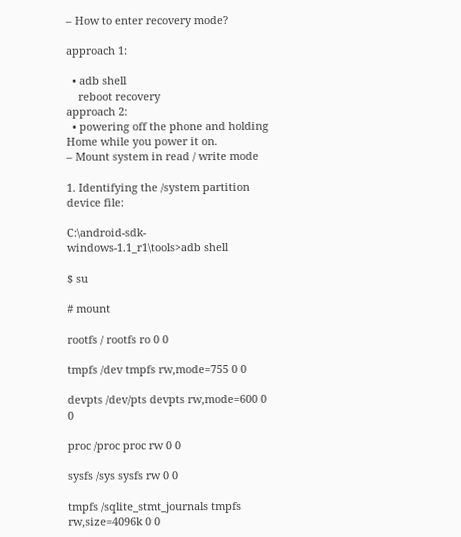– How to enter recovery mode?

approach 1:

  • adb shell
    reboot recovery
approach 2:
  • powering off the phone and holding Home while you power it on.
– Mount system in read / write mode

1. Identifying the /system partition device file:

C:\android-sdk-windows-1.1_r1\tools>adb shell

$ su

# mount

rootfs / rootfs ro 0 0

tmpfs /dev tmpfs rw,mode=755 0 0

devpts /dev/pts devpts rw,mode=600 0 0

proc /proc proc rw 0 0

sysfs /sys sysfs rw 0 0

tmpfs /sqlite_stmt_journals tmpfs rw,size=4096k 0 0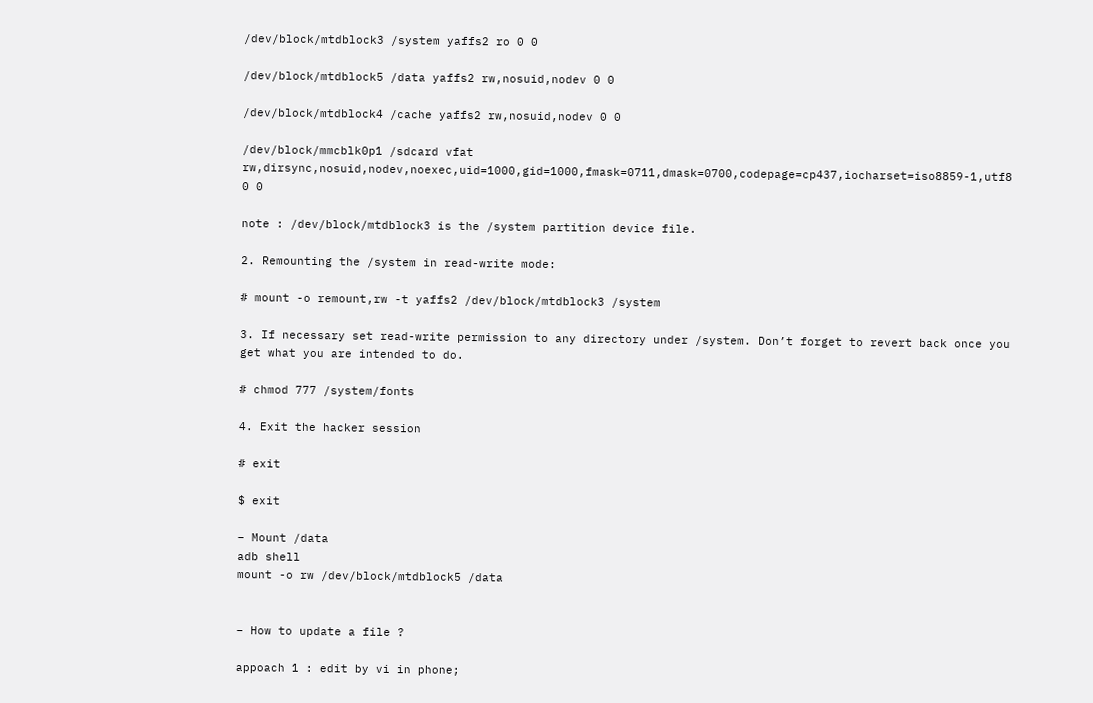/dev/block/mtdblock3 /system yaffs2 ro 0 0

/dev/block/mtdblock5 /data yaffs2 rw,nosuid,nodev 0 0

/dev/block/mtdblock4 /cache yaffs2 rw,nosuid,nodev 0 0

/dev/block/mmcblk0p1 /sdcard vfat rw,dirsync,nosuid,nodev,noexec,uid=1000,gid=1000,fmask=0711,dmask=0700,codepage=cp437,iocharset=iso8859-1,utf8 0 0

note : /dev/block/mtdblock3 is the /system partition device file.

2. Remounting the /system in read-write mode:

# mount -o remount,rw -t yaffs2 /dev/block/mtdblock3 /system

3. If necessary set read-write permission to any directory under /system. Don’t forget to revert back once you get what you are intended to do.

# chmod 777 /system/fonts

4. Exit the hacker session

# exit

$ exit

– Mount /data
adb shell
mount -o rw /dev/block/mtdblock5 /data


– How to update a file ?

appoach 1 : edit by vi in phone;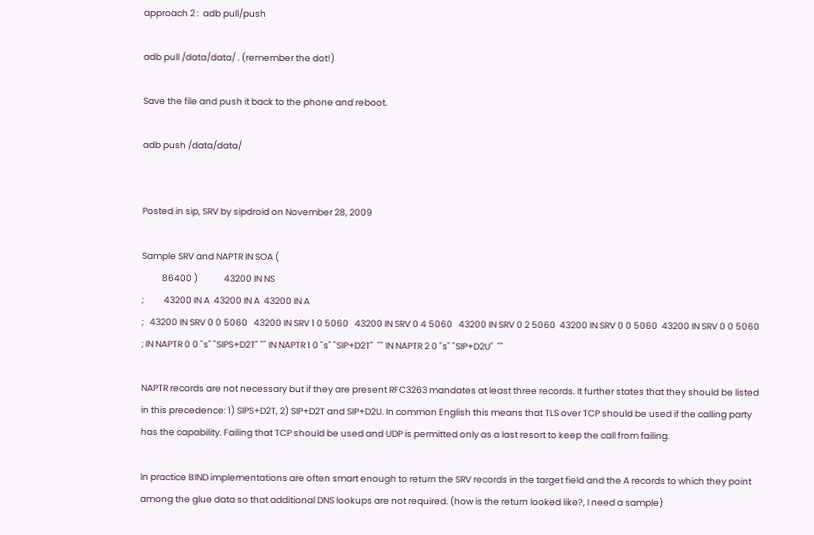approach 2 :  adb pull/push

adb pull /data/data/ . (remember the dot!)

Save the file and push it back to the phone and reboot.

adb push /data/data/


Posted in sip, SRV by sipdroid on November 28, 2009

Sample SRV and NAPTR IN SOA (
          86400 )             43200 IN NS
;          43200 IN A  43200 IN A  43200 IN A
;   43200 IN SRV 0 0 5060   43200 IN SRV 1 0 5060   43200 IN SRV 0 4 5060   43200 IN SRV 0 2 5060  43200 IN SRV 0 0 5060  43200 IN SRV 0 0 5060
; IN NAPTR 0 0 "s" "SIPS+D2T" "" IN NAPTR 1 0 "s" "SIP+D2T"  "" IN NAPTR 2 0 "s" "SIP+D2U"  ""

NAPTR records are not necessary but if they are present RFC3263 mandates at least three records. It further states that they should be listed in this precedence: 1) SIPS+D2T, 2) SIP+D2T and SIP+D2U. In common English this means that TLS over TCP should be used if the calling party has the capability. Failing that TCP should be used and UDP is permitted only as a last resort to keep the call from failing.

In practice BIND implementations are often smart enough to return the SRV records in the target field and the A records to which they point among the glue data so that additional DNS lookups are not required. (how is the return looked like?, I need a sample)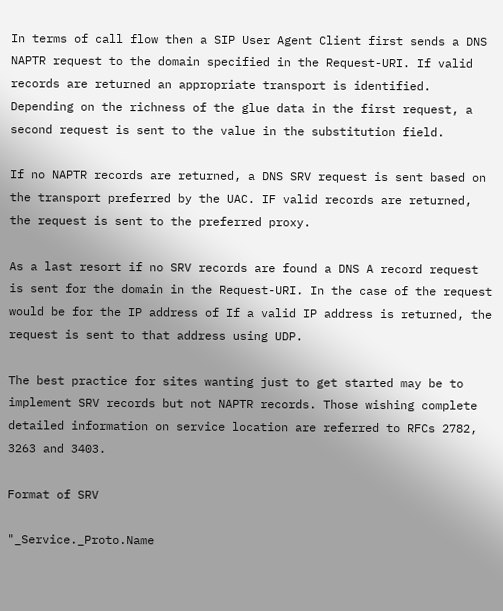In terms of call flow then a SIP User Agent Client first sends a DNS NAPTR request to the domain specified in the Request-URI. If valid records are returned an appropriate transport is identified. Depending on the richness of the glue data in the first request, a second request is sent to the value in the substitution field.

If no NAPTR records are returned, a DNS SRV request is sent based on the transport preferred by the UAC. IF valid records are returned, the request is sent to the preferred proxy.

As a last resort if no SRV records are found a DNS A record request is sent for the domain in the Request-URI. In the case of the request would be for the IP address of If a valid IP address is returned, the request is sent to that address using UDP.

The best practice for sites wanting just to get started may be to implement SRV records but not NAPTR records. Those wishing complete detailed information on service location are referred to RFCs 2782, 3263 and 3403.

Format of SRV

"_Service._Proto.Name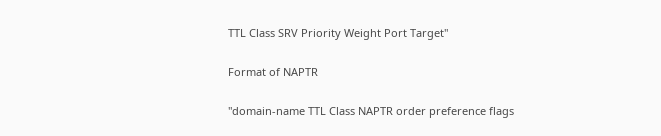TTL Class SRV Priority Weight Port Target"

Format of NAPTR

"domain-name TTL Class NAPTR order preference flags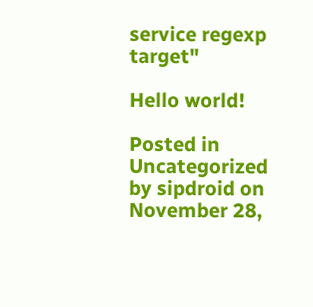service regexp target"

Hello world!

Posted in Uncategorized by sipdroid on November 28,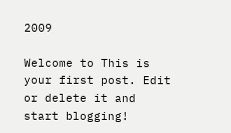2009

Welcome to This is your first post. Edit or delete it and start blogging!